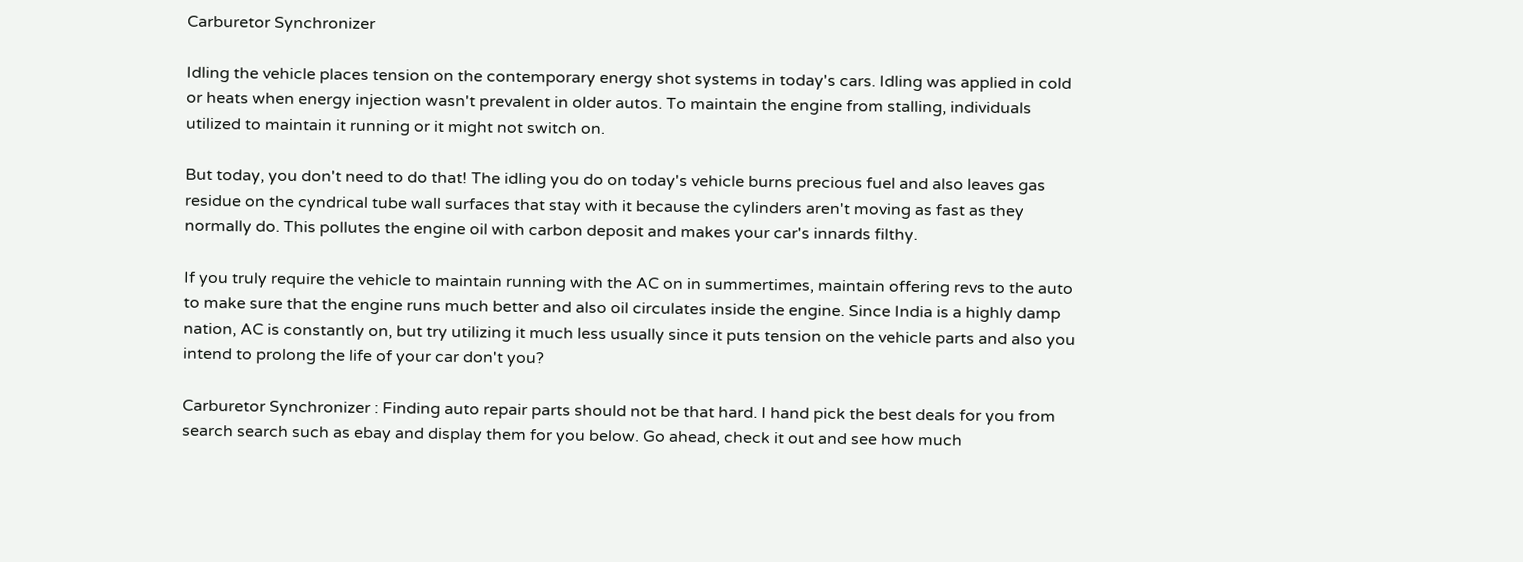Carburetor Synchronizer

Idling the vehicle places tension on the contemporary energy shot systems in today's cars. Idling was applied in cold or heats when energy injection wasn't prevalent in older autos. To maintain the engine from stalling, individuals utilized to maintain it running or it might not switch on.

But today, you don't need to do that! The idling you do on today's vehicle burns precious fuel and also leaves gas residue on the cyndrical tube wall surfaces that stay with it because the cylinders aren't moving as fast as they normally do. This pollutes the engine oil with carbon deposit and makes your car's innards filthy.

If you truly require the vehicle to maintain running with the AC on in summertimes, maintain offering revs to the auto to make sure that the engine runs much better and also oil circulates inside the engine. Since India is a highly damp nation, AC is constantly on, but try utilizing it much less usually since it puts tension on the vehicle parts and also you intend to prolong the life of your car don't you?

Carburetor Synchronizer : Finding auto repair parts should not be that hard. I hand pick the best deals for you from search search such as ebay and display them for you below. Go ahead, check it out and see how much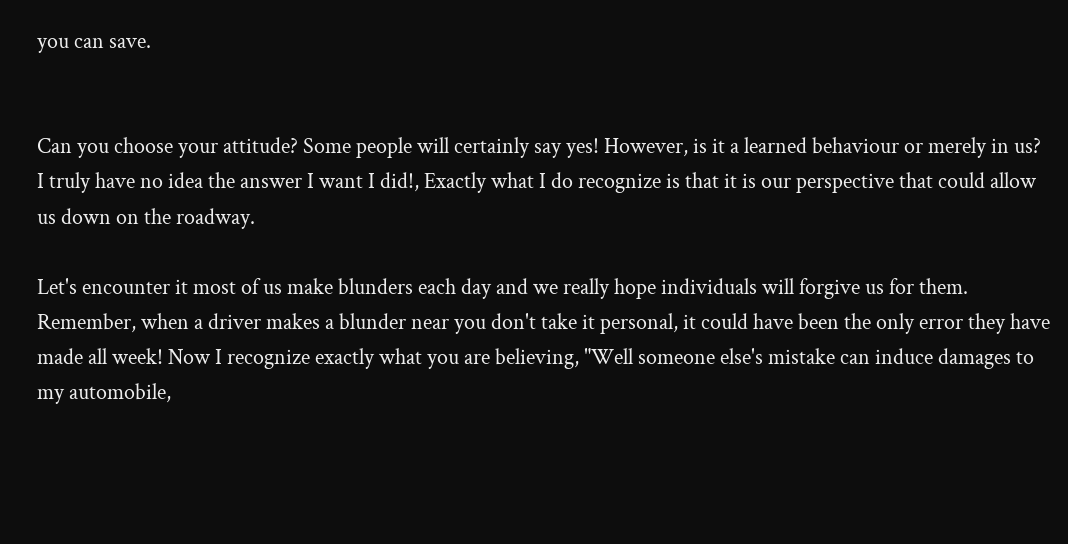you can save.


Can you choose your attitude? Some people will certainly say yes! However, is it a learned behaviour or merely in us? I truly have no idea the answer I want I did!, Exactly what I do recognize is that it is our perspective that could allow us down on the roadway.

Let's encounter it most of us make blunders each day and we really hope individuals will forgive us for them. Remember, when a driver makes a blunder near you don't take it personal, it could have been the only error they have made all week! Now I recognize exactly what you are believing, "Well someone else's mistake can induce damages to my automobile,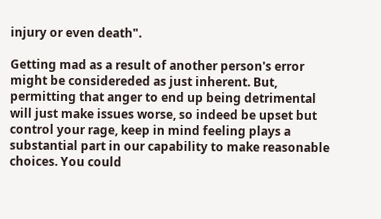injury or even death".

Getting mad as a result of another person's error might be considereded as just inherent. But, permitting that anger to end up being detrimental will just make issues worse, so indeed be upset but control your rage, keep in mind feeling plays a substantial part in our capability to make reasonable choices. You could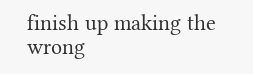finish up making the wrong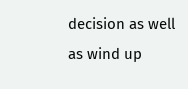decision as well as wind up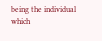being the individual which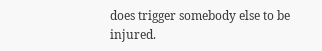does trigger somebody else to be injured.